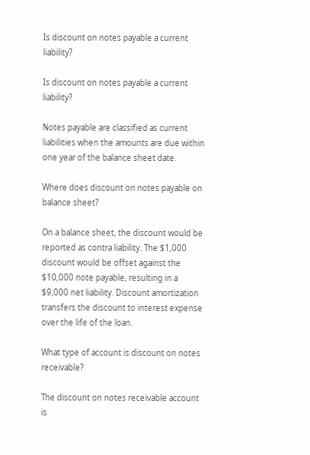Is discount on notes payable a current liability?

Is discount on notes payable a current liability?

Notes payable are classified as current liabilities when the amounts are due within one year of the balance sheet date.

Where does discount on notes payable on balance sheet?

On a balance sheet, the discount would be reported as contra liability. The $1,000 discount would be offset against the $10,000 note payable, resulting in a $9,000 net liability. Discount amortization transfers the discount to interest expense over the life of the loan.

What type of account is discount on notes receivable?

The discount on notes receivable account is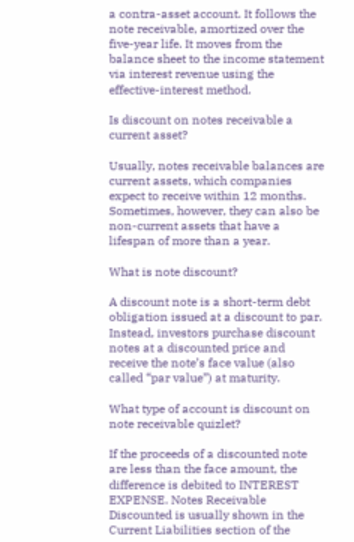a contra-asset account. It follows the note receivable, amortized over the five-year life. It moves from the balance sheet to the income statement via interest revenue using the effective-interest method.

Is discount on notes receivable a current asset?

Usually, notes receivable balances are current assets, which companies expect to receive within 12 months. Sometimes, however, they can also be non-current assets that have a lifespan of more than a year.

What is note discount?

A discount note is a short-term debt obligation issued at a discount to par. Instead, investors purchase discount notes at a discounted price and receive the note’s face value (also called “par value”) at maturity.

What type of account is discount on note receivable quizlet?

If the proceeds of a discounted note are less than the face amount, the difference is debited to INTEREST EXPENSE. Notes Receivable Discounted is usually shown in the Current Liabilities section of the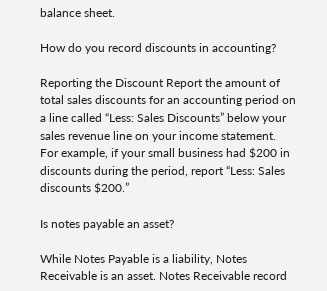balance sheet.

How do you record discounts in accounting?

Reporting the Discount Report the amount of total sales discounts for an accounting period on a line called “Less: Sales Discounts” below your sales revenue line on your income statement. For example, if your small business had $200 in discounts during the period, report “Less: Sales discounts $200.”

Is notes payable an asset?

While Notes Payable is a liability, Notes Receivable is an asset. Notes Receivable record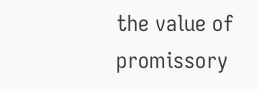the value of promissory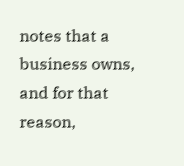notes that a business owns, and for that reason,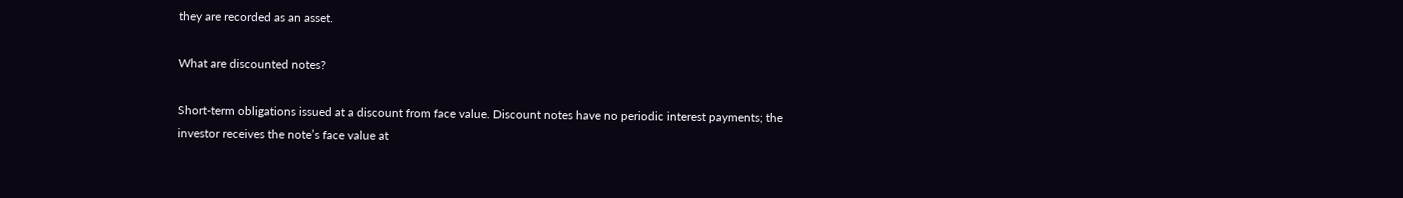they are recorded as an asset.

What are discounted notes?

Short-term obligations issued at a discount from face value. Discount notes have no periodic interest payments; the investor receives the note’s face value at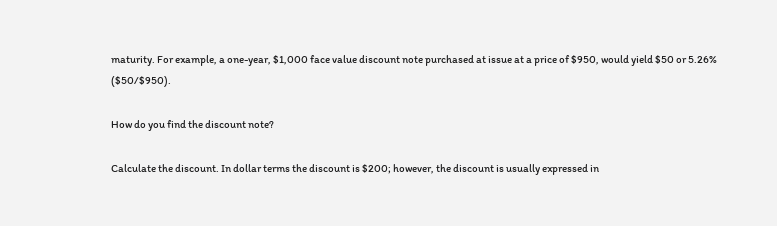maturity. For example, a one-year, $1,000 face value discount note purchased at issue at a price of $950, would yield $50 or 5.26% ($50/$950).

How do you find the discount note?

Calculate the discount. In dollar terms the discount is $200; however, the discount is usually expressed in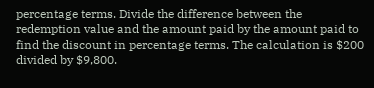percentage terms. Divide the difference between the redemption value and the amount paid by the amount paid to find the discount in percentage terms. The calculation is $200 divided by $9,800.